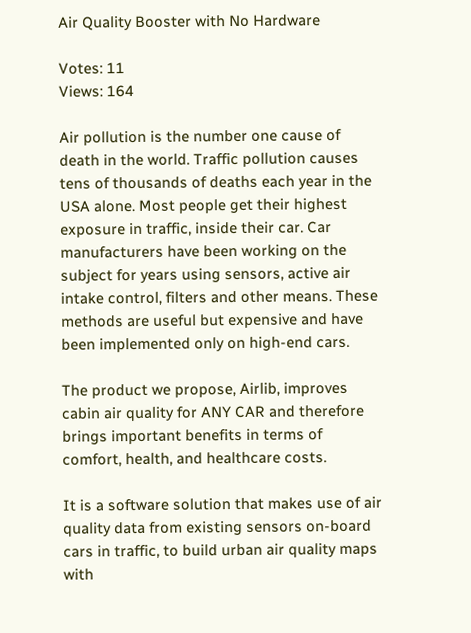Air Quality Booster with No Hardware

Votes: 11
Views: 164

Air pollution is the number one cause of death in the world. Traffic pollution causes tens of thousands of deaths each year in the USA alone. Most people get their highest exposure in traffic, inside their car. Car manufacturers have been working on the subject for years using sensors, active air intake control, filters and other means. These methods are useful but expensive and have been implemented only on high-end cars.

The product we propose, Airlib, improves cabin air quality for ANY CAR and therefore brings important benefits in terms of comfort, health, and healthcare costs.

It is a software solution that makes use of air quality data from existing sensors on-board cars in traffic, to build urban air quality maps with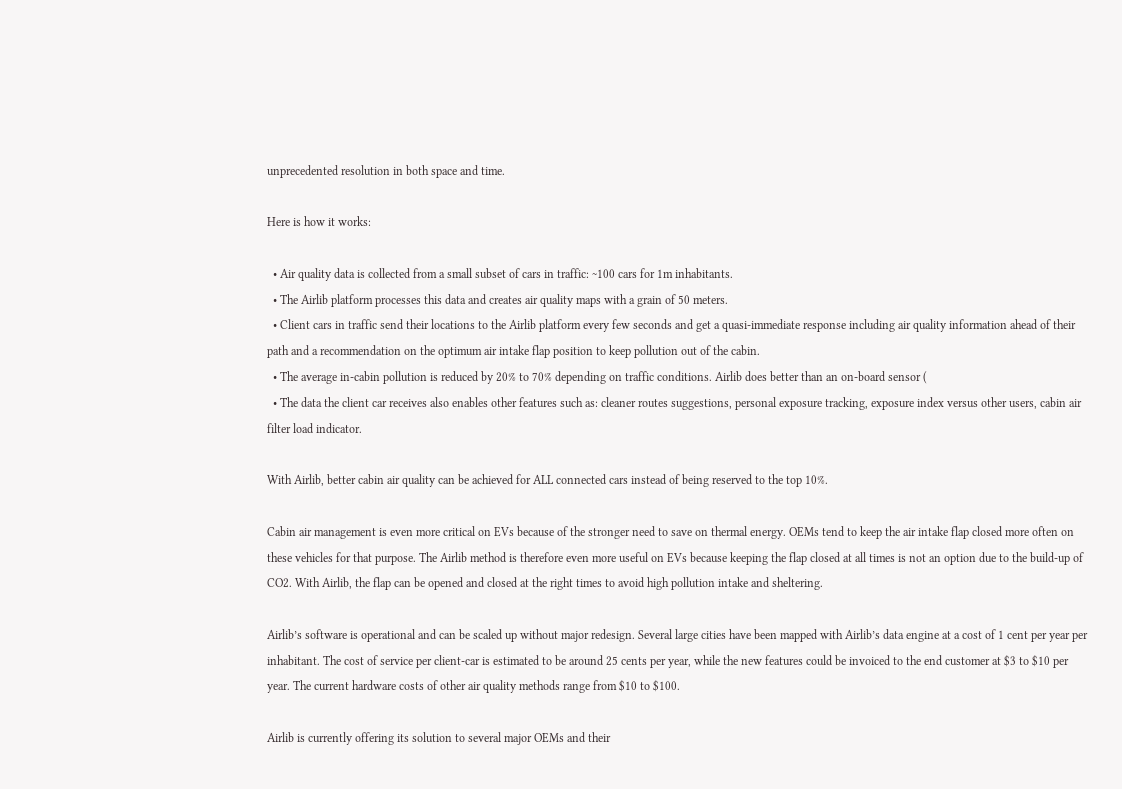unprecedented resolution in both space and time.

Here is how it works:

  • Air quality data is collected from a small subset of cars in traffic: ~100 cars for 1m inhabitants.
  • The Airlib platform processes this data and creates air quality maps with a grain of 50 meters.
  • Client cars in traffic send their locations to the Airlib platform every few seconds and get a quasi-immediate response including air quality information ahead of their path and a recommendation on the optimum air intake flap position to keep pollution out of the cabin.
  • The average in-cabin pollution is reduced by 20% to 70% depending on traffic conditions. Airlib does better than an on-board sensor (
  • The data the client car receives also enables other features such as: cleaner routes suggestions, personal exposure tracking, exposure index versus other users, cabin air filter load indicator.

With Airlib, better cabin air quality can be achieved for ALL connected cars instead of being reserved to the top 10%.

Cabin air management is even more critical on EVs because of the stronger need to save on thermal energy. OEMs tend to keep the air intake flap closed more often on these vehicles for that purpose. The Airlib method is therefore even more useful on EVs because keeping the flap closed at all times is not an option due to the build-up of CO2. With Airlib, the flap can be opened and closed at the right times to avoid high pollution intake and sheltering.

Airlib’s software is operational and can be scaled up without major redesign. Several large cities have been mapped with Airlib’s data engine at a cost of 1 cent per year per inhabitant. The cost of service per client-car is estimated to be around 25 cents per year, while the new features could be invoiced to the end customer at $3 to $10 per year. The current hardware costs of other air quality methods range from $10 to $100.

Airlib is currently offering its solution to several major OEMs and their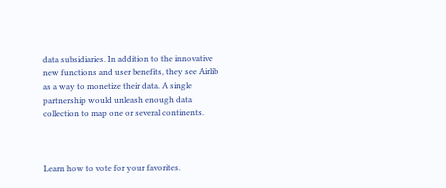data subsidiaries. In addition to the innovative new functions and user benefits, they see Airlib as a way to monetize their data. A single partnership would unleash enough data collection to map one or several continents.



Learn how to vote for your favorites.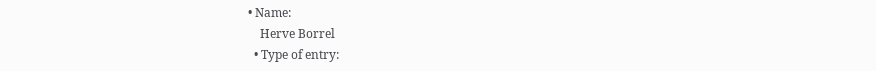• Name:
    Herve Borrel
  • Type of entry: